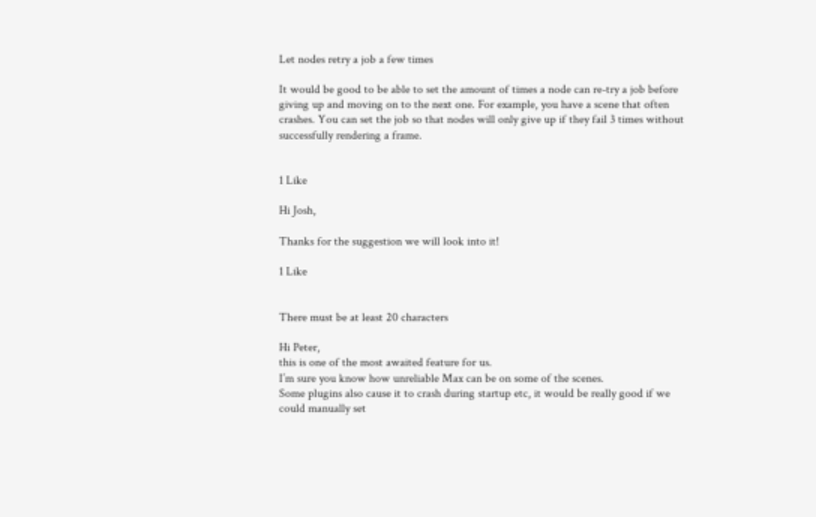Let nodes retry a job a few times

It would be good to be able to set the amount of times a node can re-try a job before giving up and moving on to the next one. For example, you have a scene that often crashes. You can set the job so that nodes will only give up if they fail 3 times without successfully rendering a frame.


1 Like

Hi Josh,

Thanks for the suggestion we will look into it!

1 Like


There must be at least 20 characters

Hi Peter,
this is one of the most awaited feature for us.
I’m sure you know how unreliable Max can be on some of the scenes.
Some plugins also cause it to crash during startup etc, it would be really good if we could manually set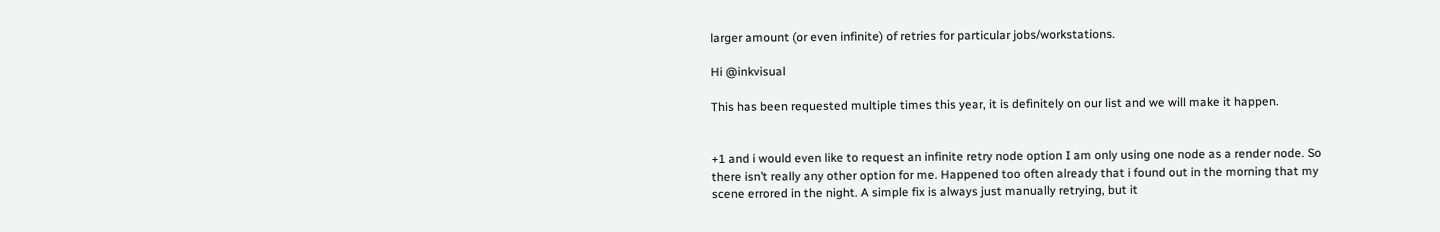larger amount (or even infinite) of retries for particular jobs/workstations.

Hi @inkvisual

This has been requested multiple times this year, it is definitely on our list and we will make it happen.


+1 and i would even like to request an infinite retry node option I am only using one node as a render node. So there isn’t really any other option for me. Happened too often already that i found out in the morning that my scene errored in the night. A simple fix is always just manually retrying, but it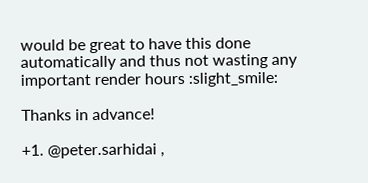would be great to have this done automatically and thus not wasting any important render hours :slight_smile:

Thanks in advance!

+1. @peter.sarhidai ,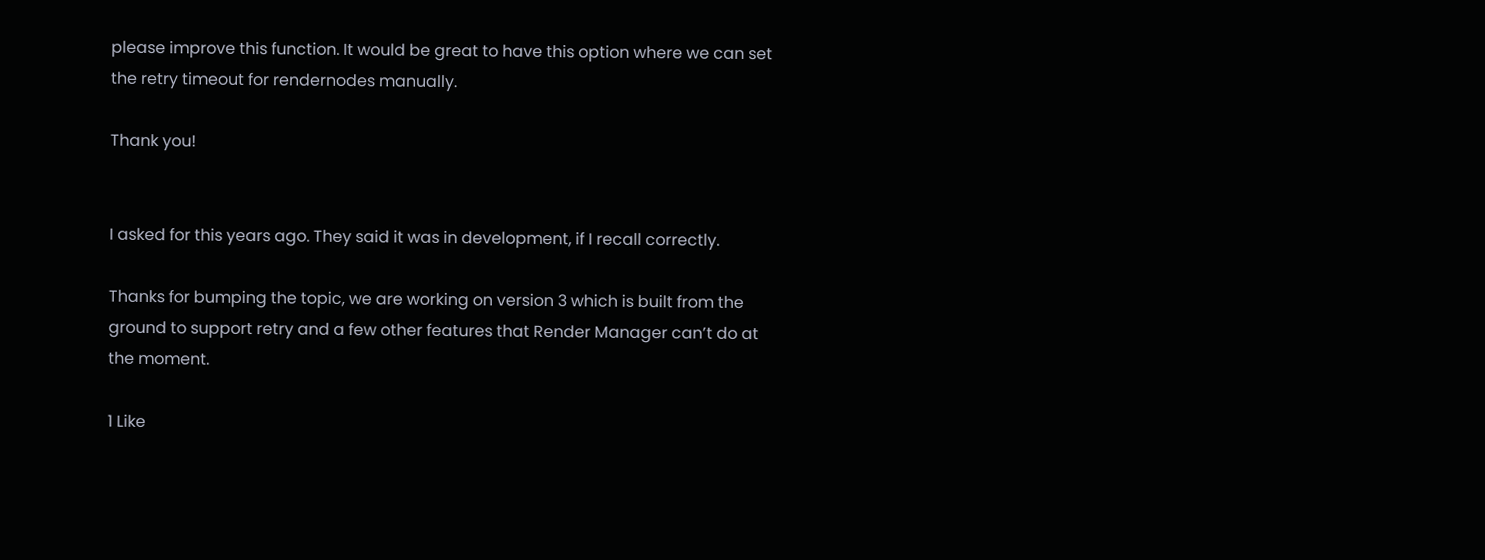please improve this function. It would be great to have this option where we can set the retry timeout for rendernodes manually.

Thank you!


I asked for this years ago. They said it was in development, if I recall correctly.

Thanks for bumping the topic, we are working on version 3 which is built from the ground to support retry and a few other features that Render Manager can’t do at the moment.

1 Like